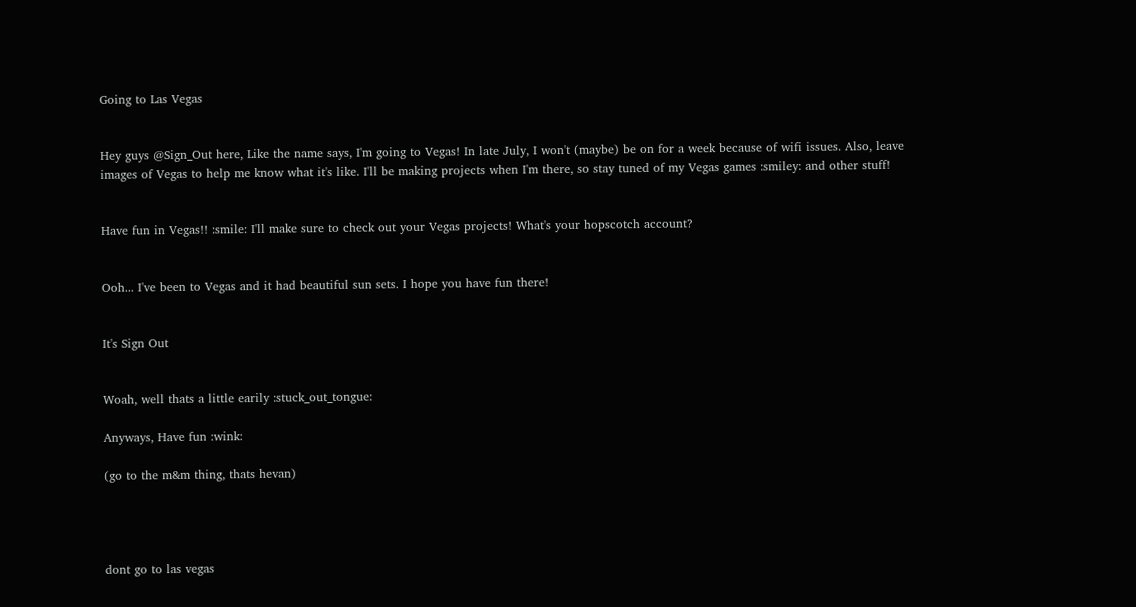Going to Las Vegas


Hey guys @Sign_Out here, Like the name says, I'm going to Vegas! In late July, I won't (maybe) be on for a week because of wifi issues. Also, leave images of Vegas to help me know what it's like. I'll be making projects when I'm there, so stay tuned of my Vegas games :smiley: and other stuff!


Have fun in Vegas!! :smile: I'll make sure to check out your Vegas projects! What's your hopscotch account?


Ooh... I've been to Vegas and it had beautiful sun sets. I hope you have fun there!


It's Sign Out


Woah, well thats a little earily :stuck_out_tongue:

Anyways, Have fun :wink:

(go to the m&m thing, thats hevan)




dont go to las vegas